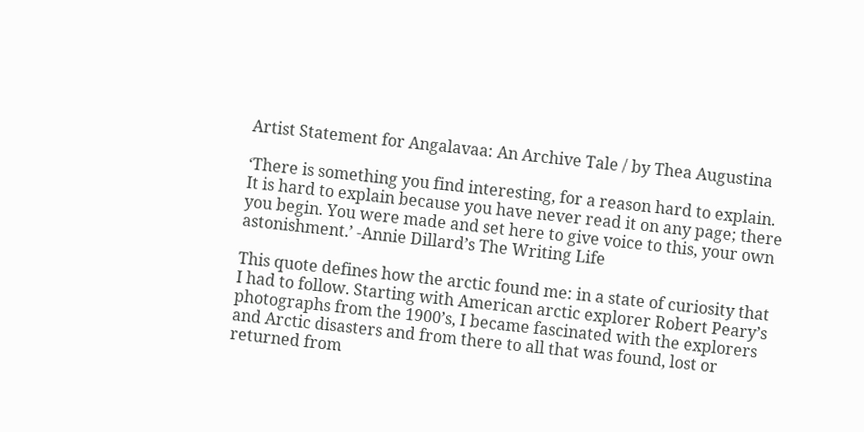Artist Statement for Angalavaa: An Archive Tale / by Thea Augustina

‘There is something you find interesting, for a reason hard to explain. It is hard to explain because you have never read it on any page; there you begin. You were made and set here to give voice to this, your own astonishment.’ -Annie Dillard’s The Writing Life

This quote defines how the arctic found me: in a state of curiosity that I had to follow. Starting with American arctic explorer Robert Peary’s photographs from the 1900’s, I became fascinated with the explorers and Arctic disasters and from there to all that was found, lost or returned from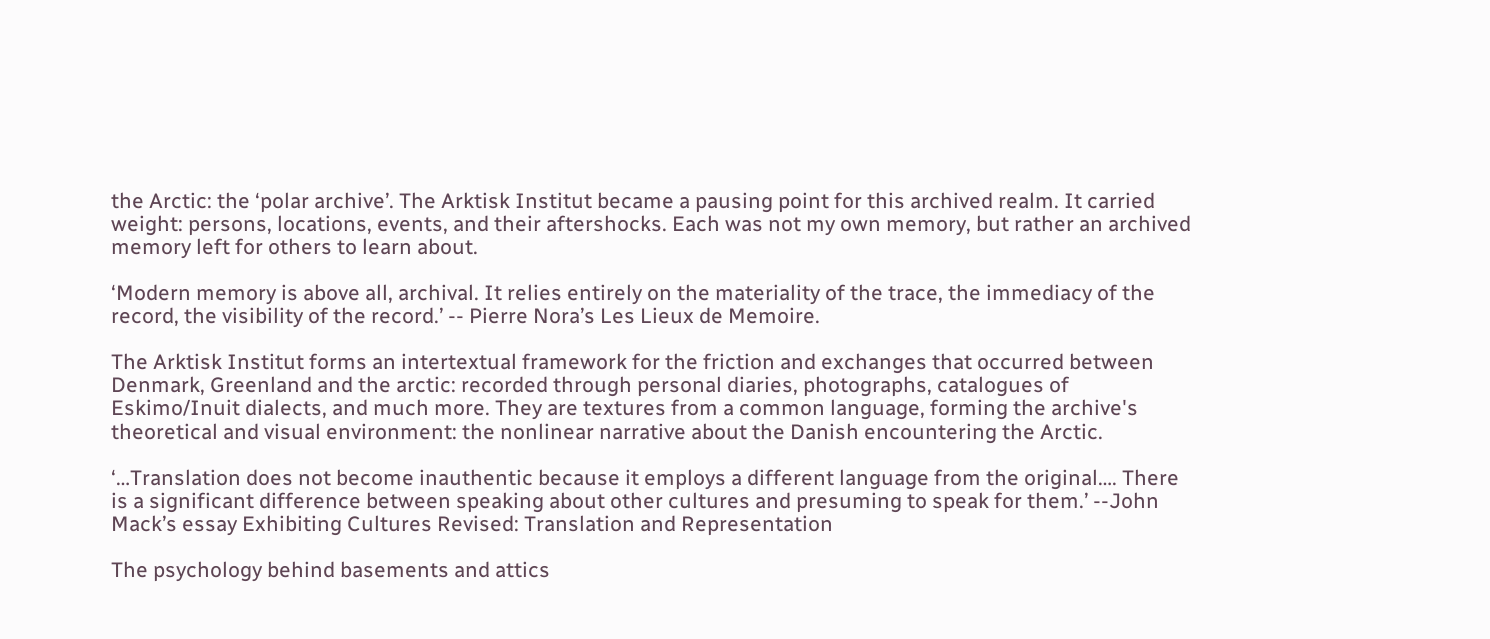the Arctic: the ‘polar archive’. The Arktisk Institut became a pausing point for this archived realm. It carried weight: persons, locations, events, and their aftershocks. Each was not my own memory, but rather an archived memory left for others to learn about.

‘Modern memory is above all, archival. It relies entirely on the materiality of the trace, the immediacy of the record, the visibility of the record.’ -- Pierre Nora’s Les Lieux de Memoire.

The Arktisk Institut forms an intertextual framework for the friction and exchanges that occurred between Denmark, Greenland and the arctic: recorded through personal diaries, photographs, catalogues of Eskimo/Inuit dialects, and much more. They are textures from a common language, forming the archive's theoretical and visual environment: the nonlinear narrative about the Danish encountering the Arctic.

‘…Translation does not become inauthentic because it employs a different language from the original…. There is a significant difference between speaking about other cultures and presuming to speak for them.’ --John Mack’s essay Exhibiting Cultures Revised: Translation and Representation

The psychology behind basements and attics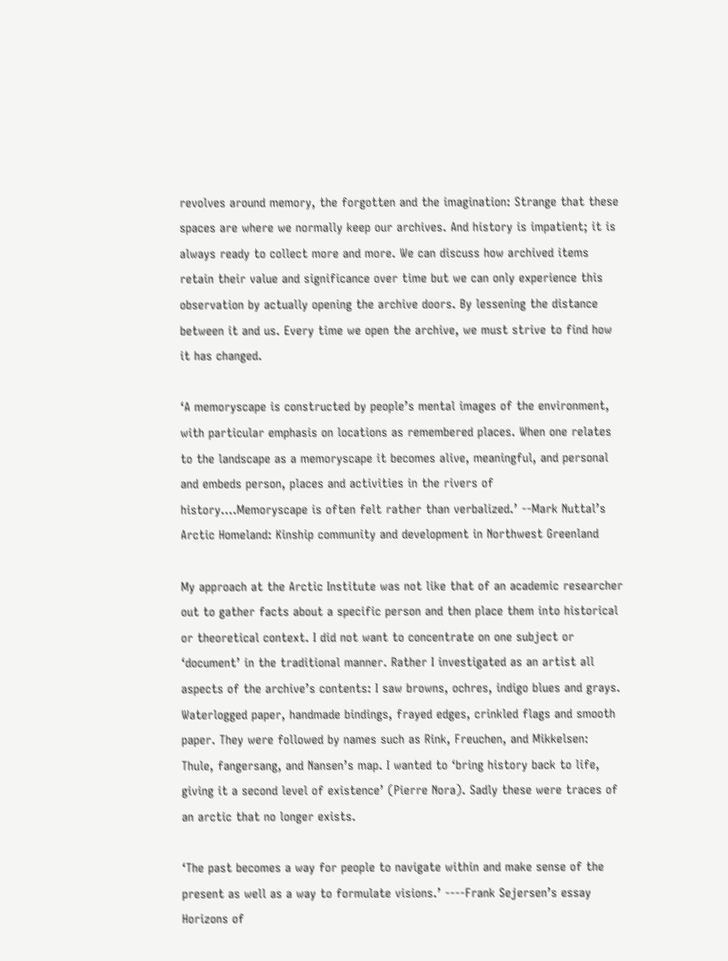revolves around memory, the forgotten and the imagination: Strange that these spaces are where we normally keep our archives. And history is impatient; it is always ready to collect more and more. We can discuss how archived items retain their value and significance over time but we can only experience this observation by actually opening the archive doors. By lessening the distance between it and us. Every time we open the archive, we must strive to find how it has changed.

‘A memoryscape is constructed by people’s mental images of the environment, with particular emphasis on locations as remembered places. When one relates to the landscape as a memoryscape it becomes alive, meaningful, and personal and embeds person, places and activities in the rivers of history….Memoryscape is often felt rather than verbalized.’ --Mark Nuttal’s Arctic Homeland: Kinship community and development in Northwest Greenland

My approach at the Arctic Institute was not like that of an academic researcher out to gather facts about a specific person and then place them into historical or theoretical context. I did not want to concentrate on one subject or ‘document’ in the traditional manner. Rather I investigated as an artist all aspects of the archive’s contents: I saw browns, ochres, indigo blues and grays. Waterlogged paper, handmade bindings, frayed edges, crinkled flags and smooth paper. They were followed by names such as Rink, Freuchen, and Mikkelsen: Thule, fangersang, and Nansen’s map. I wanted to ‘bring history back to life, giving it a second level of existence’ (Pierre Nora). Sadly these were traces of an arctic that no longer exists.

‘The past becomes a way for people to navigate within and make sense of the present as well as a way to formulate visions.’ ----Frank Sejersen’s essay Horizons of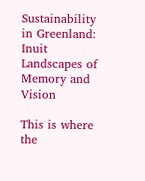Sustainability in Greenland: Inuit Landscapes of Memory and Vision

This is where the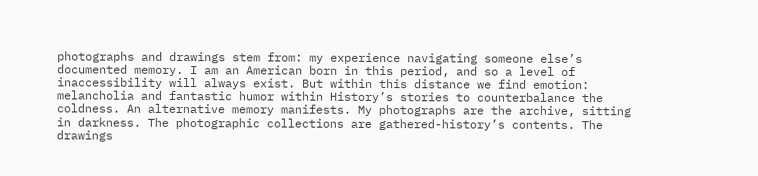photographs and drawings stem from: my experience navigating someone else’s documented memory. I am an American born in this period, and so a level of inaccessibility will always exist. But within this distance we find emotion: melancholia and fantastic humor within History’s stories to counterbalance the coldness. An alternative memory manifests. My photographs are the archive, sitting in darkness. The photographic collections are gathered-history’s contents. The drawings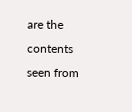are the contents seen from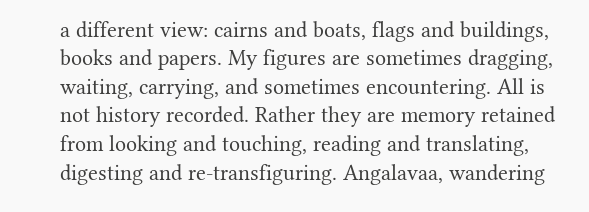a different view: cairns and boats, flags and buildings, books and papers. My figures are sometimes dragging, waiting, carrying, and sometimes encountering. All is not history recorded. Rather they are memory retained from looking and touching, reading and translating, digesting and re-transfiguring. Angalavaa, wandering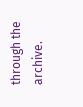through the archive.